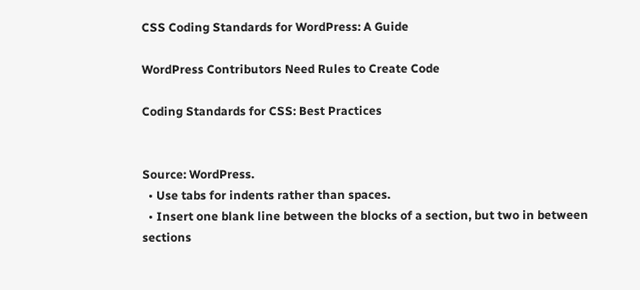CSS Coding Standards for WordPress: A Guide

WordPress Contributors Need Rules to Create Code

Coding Standards for CSS: Best Practices


Source: WordPress.
  • Use tabs for indents rather than spaces.
  • Insert one blank line between the blocks of a section, but two in between sections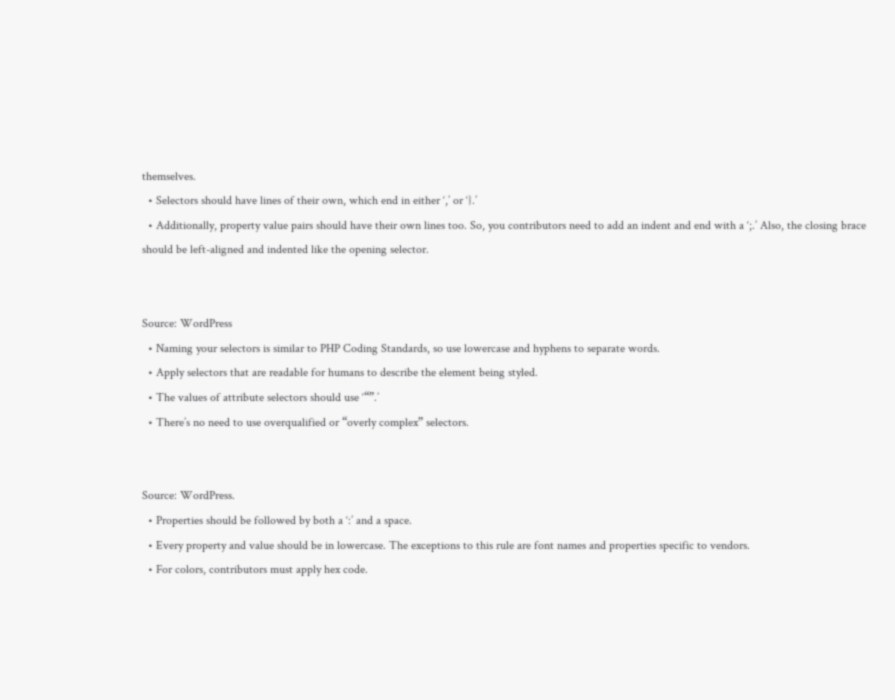themselves.
  • Selectors should have lines of their own, which end in either ‘,’ or ‘}.’
  • Additionally, property value pairs should have their own lines too. So, you contributors need to add an indent and end with a ‘;.’ Also, the closing brace should be left-aligned and indented like the opening selector.


Source: WordPress
  • Naming your selectors is similar to PHP Coding Standards, so use lowercase and hyphens to separate words.
  • Apply selectors that are readable for humans to describe the element being styled.
  • The values of attribute selectors should use ‘“”.’
  • There’s no need to use overqualified or “overly complex” selectors.


Source: WordPress.
  • Properties should be followed by both a ‘:’ and a space.
  • Every property and value should be in lowercase. The exceptions to this rule are font names and properties specific to vendors.
  • For colors, contributors must apply hex code.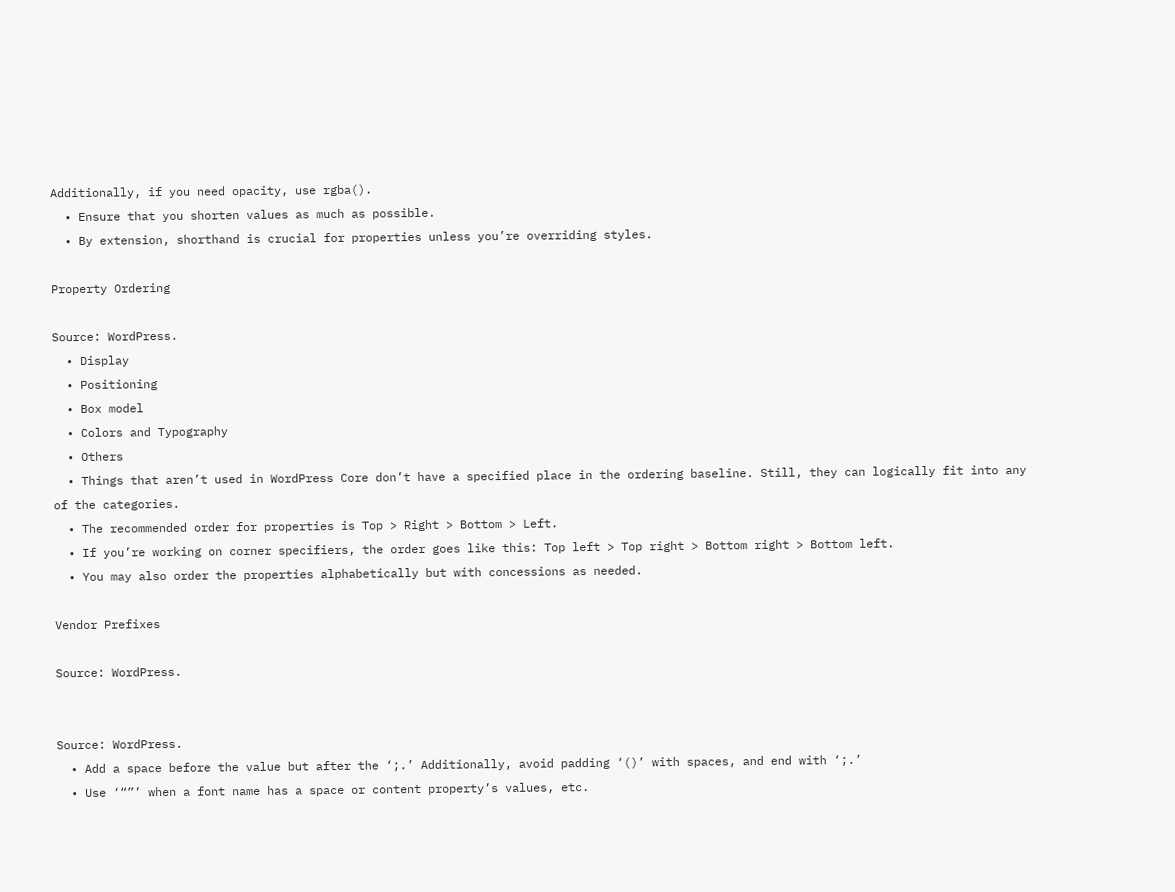Additionally, if you need opacity, use rgba().
  • Ensure that you shorten values as much as possible.
  • By extension, shorthand is crucial for properties unless you’re overriding styles.

Property Ordering

Source: WordPress.
  • Display
  • Positioning
  • Box model
  • Colors and Typography
  • Others
  • Things that aren’t used in WordPress Core don’t have a specified place in the ordering baseline. Still, they can logically fit into any of the categories.
  • The recommended order for properties is Top > Right > Bottom > Left.
  • If you’re working on corner specifiers, the order goes like this: Top left > Top right > Bottom right > Bottom left.
  • You may also order the properties alphabetically but with concessions as needed.

Vendor Prefixes

Source: WordPress.


Source: WordPress.
  • Add a space before the value but after the ‘;.’ Additionally, avoid padding ‘()’ with spaces, and end with ‘;.’
  • Use ‘“”’ when a font name has a space or content property’s values, etc.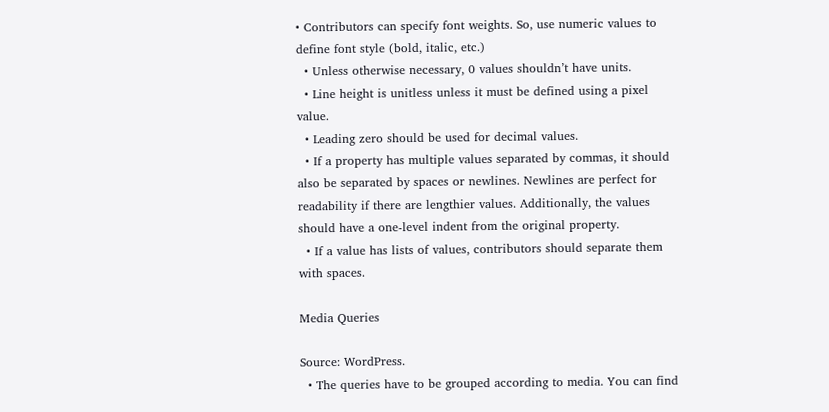• Contributors can specify font weights. So, use numeric values to define font style (bold, italic, etc.)
  • Unless otherwise necessary, 0 values shouldn’t have units.
  • Line height is unitless unless it must be defined using a pixel value.
  • Leading zero should be used for decimal values.
  • If a property has multiple values separated by commas, it should also be separated by spaces or newlines. Newlines are perfect for readability if there are lengthier values. Additionally, the values should have a one-level indent from the original property.
  • If a value has lists of values, contributors should separate them with spaces.

Media Queries

Source: WordPress.
  • The queries have to be grouped according to media. You can find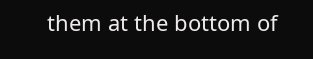them at the bottom of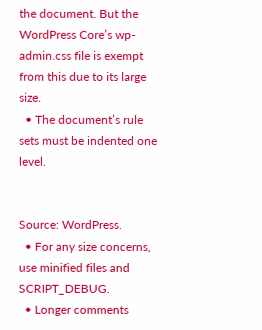the document. But the WordPress Core’s wp-admin.css file is exempt from this due to its large size.
  • The document’s rule sets must be indented one level.


Source: WordPress.
  • For any size concerns, use minified files and SCRIPT_DEBUG.
  • Longer comments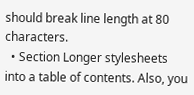should break line length at 80 characters.
  • Section Longer stylesheets into a table of contents. Also, you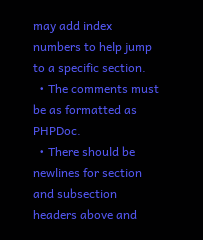may add index numbers to help jump to a specific section.
  • The comments must be as formatted as PHPDoc.
  • There should be newlines for section and subsection headers above and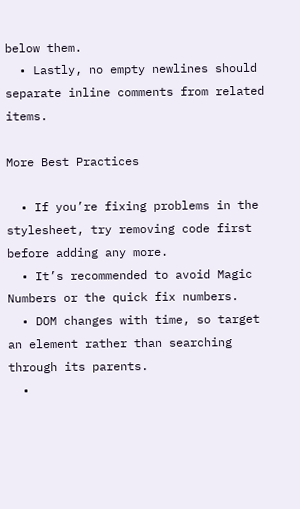below them.
  • Lastly, no empty newlines should separate inline comments from related items.

More Best Practices

  • If you’re fixing problems in the stylesheet, try removing code first before adding any more.
  • It’s recommended to avoid Magic Numbers or the quick fix numbers.
  • DOM changes with time, so target an element rather than searching through its parents.
  •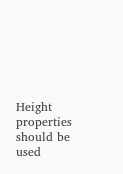Height properties should be used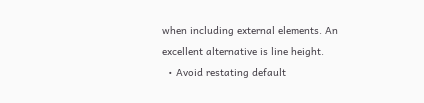when including external elements. An excellent alternative is line height.
  • Avoid restating default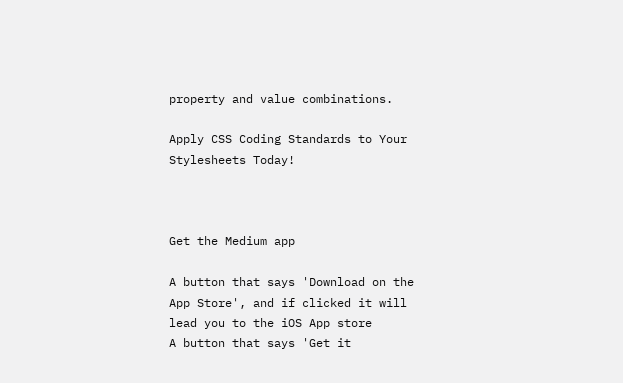property and value combinations.

Apply CSS Coding Standards to Your Stylesheets Today!



Get the Medium app

A button that says 'Download on the App Store', and if clicked it will lead you to the iOS App store
A button that says 'Get it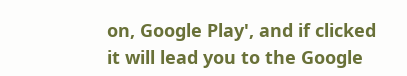on, Google Play', and if clicked it will lead you to the Google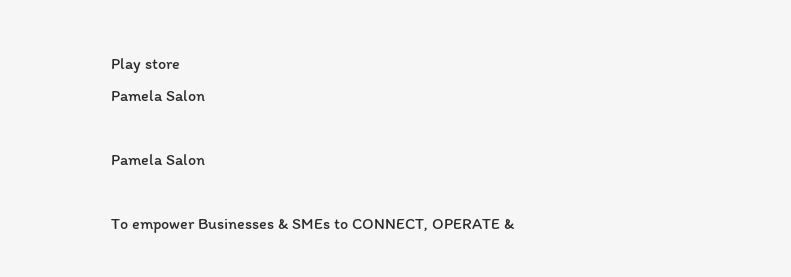Play store
Pamela Salon

Pamela Salon

To empower Businesses & SMEs to CONNECT, OPERATE &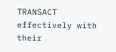TRANSACT effectively with their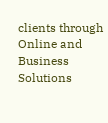clients through Online and Business Solutions